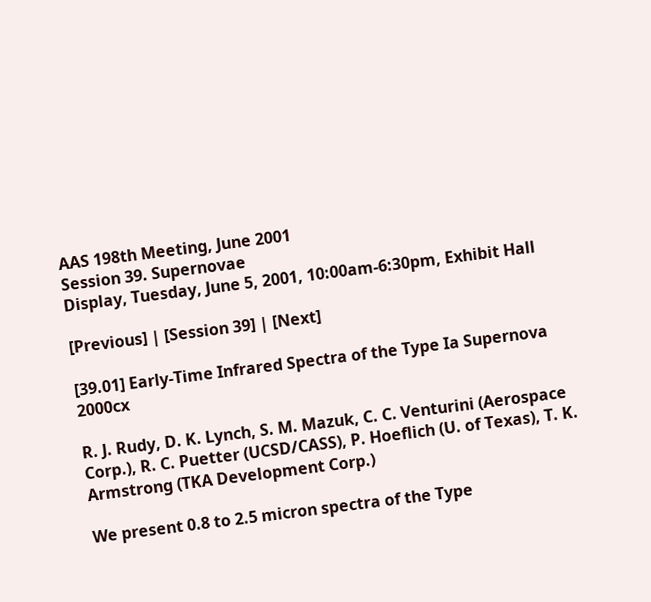AAS 198th Meeting, June 2001
Session 39. Supernovae
Display, Tuesday, June 5, 2001, 10:00am-6:30pm, Exhibit Hall

[Previous] | [Session 39] | [Next]

[39.01] Early-Time Infrared Spectra of the Type Ia Supernova 2000cx

R. J. Rudy, D. K. Lynch, S. M. Mazuk, C. C. Venturini (Aerospace Corp.), R. C. Puetter (UCSD/CASS), P. Hoeflich (U. of Texas), T. K. Armstrong (TKA Development Corp.)

We present 0.8 to 2.5 micron spectra of the Type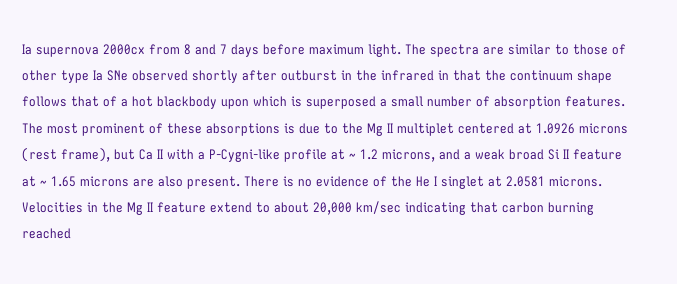Ia supernova 2000cx from 8 and 7 days before maximum light. The spectra are similar to those of other type Ia SNe observed shortly after outburst in the infrared in that the continuum shape follows that of a hot blackbody upon which is superposed a small number of absorption features. The most prominent of these absorptions is due to the Mg II multiplet centered at 1.0926 microns (rest frame), but Ca II with a P-Cygni-like profile at ~ 1.2 microns, and a weak broad Si II feature at ~ 1.65 microns are also present. There is no evidence of the He I singlet at 2.0581 microns. Velocities in the Mg II feature extend to about 20,000 km/sec indicating that carbon burning reached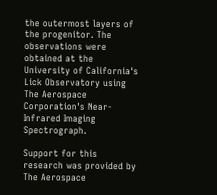the outermost layers of the progenitor. The observations were obtained at the University of California's Lick Observatory using The Aerospace Corporation's Near-Infrared Imaging Spectrograph.

Support for this research was provided by The Aerospace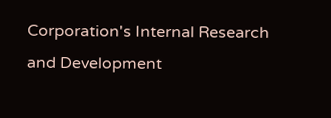Corporation's Internal Research and Development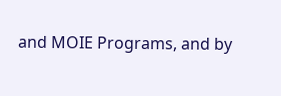and MOIE Programs, and by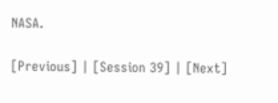NASA.

[Previous] | [Session 39] | [Next]